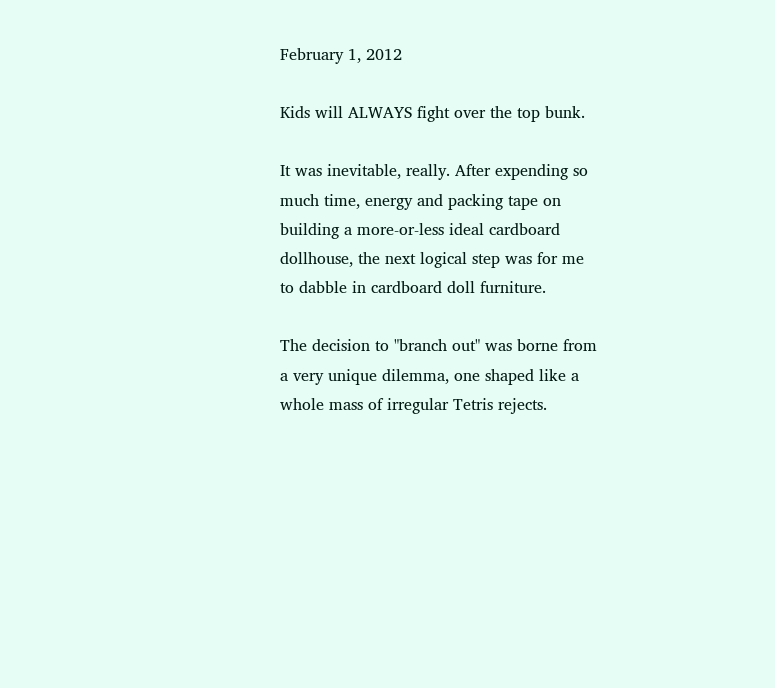February 1, 2012

Kids will ALWAYS fight over the top bunk.

It was inevitable, really. After expending so much time, energy and packing tape on building a more-or-less ideal cardboard dollhouse, the next logical step was for me to dabble in cardboard doll furniture.

The decision to "branch out" was borne from a very unique dilemma, one shaped like a whole mass of irregular Tetris rejects.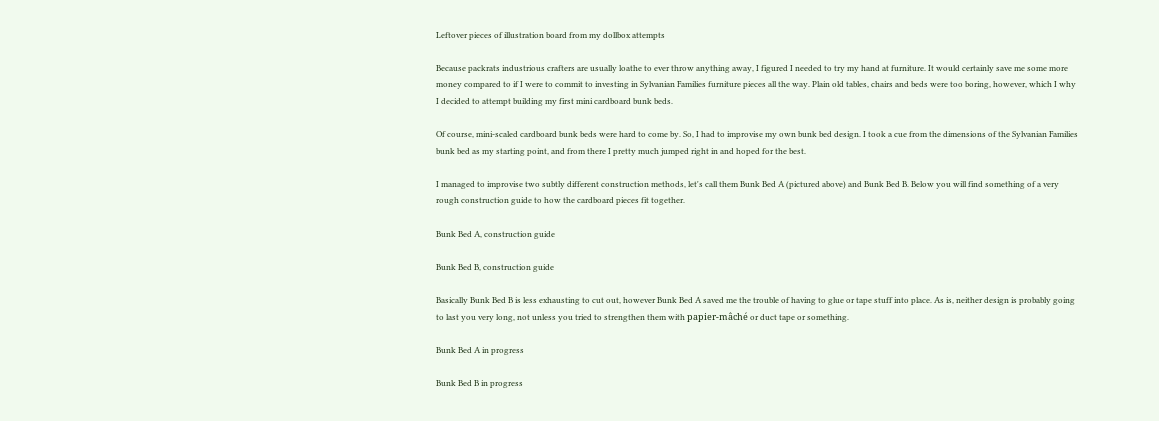Leftover pieces of illustration board from my dollbox attempts

Because packrats industrious crafters are usually loathe to ever throw anything away, I figured I needed to try my hand at furniture. It would certainly save me some more money compared to if I were to commit to investing in Sylvanian Families furniture pieces all the way. Plain old tables, chairs and beds were too boring, however, which I why I decided to attempt building my first mini cardboard bunk beds.

Of course, mini-scaled cardboard bunk beds were hard to come by. So, I had to improvise my own bunk bed design. I took a cue from the dimensions of the Sylvanian Families bunk bed as my starting point, and from there I pretty much jumped right in and hoped for the best.

I managed to improvise two subtly different construction methods, let's call them Bunk Bed A (pictured above) and Bunk Bed B. Below you will find something of a very rough construction guide to how the cardboard pieces fit together.

Bunk Bed A, construction guide

Bunk Bed B, construction guide

Basically Bunk Bed B is less exhausting to cut out, however Bunk Bed A saved me the trouble of having to glue or tape stuff into place. As is, neither design is probably going to last you very long, not unless you tried to strengthen them with papier-mâché or duct tape or something.

Bunk Bed A in progress

Bunk Bed B in progress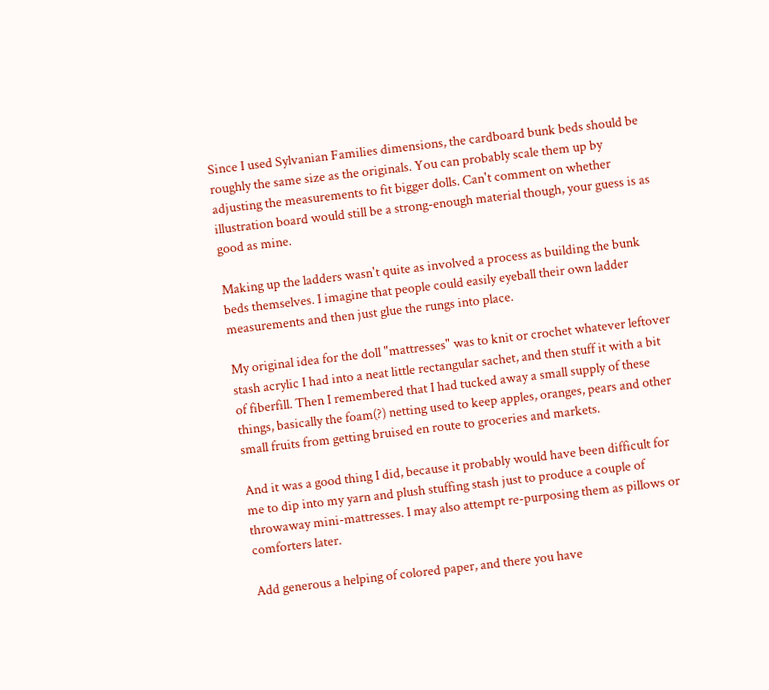Since I used Sylvanian Families dimensions, the cardboard bunk beds should be roughly the same size as the originals. You can probably scale them up by adjusting the measurements to fit bigger dolls. Can't comment on whether illustration board would still be a strong-enough material though, your guess is as good as mine.

Making up the ladders wasn't quite as involved a process as building the bunk beds themselves. I imagine that people could easily eyeball their own ladder measurements and then just glue the rungs into place.

My original idea for the doll "mattresses" was to knit or crochet whatever leftover stash acrylic I had into a neat little rectangular sachet, and then stuff it with a bit of fiberfill. Then I remembered that I had tucked away a small supply of these things, basically the foam(?) netting used to keep apples, oranges, pears and other small fruits from getting bruised en route to groceries and markets.

And it was a good thing I did, because it probably would have been difficult for me to dip into my yarn and plush stuffing stash just to produce a couple of throwaway mini-mattresses. I may also attempt re-purposing them as pillows or comforters later.

Add generous a helping of colored paper, and there you have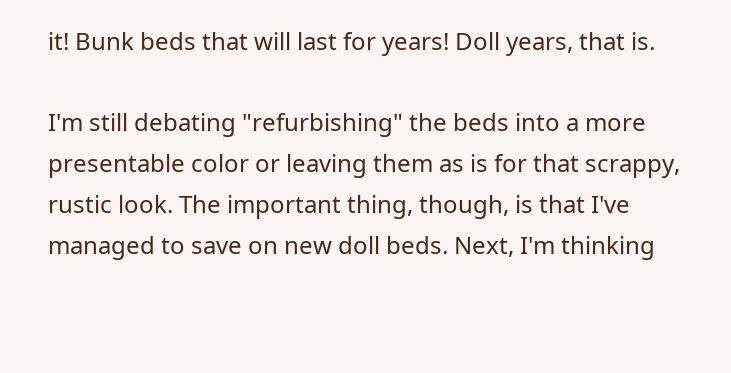it! Bunk beds that will last for years! Doll years, that is.

I'm still debating "refurbishing" the beds into a more presentable color or leaving them as is for that scrappy, rustic look. The important thing, though, is that I've managed to save on new doll beds. Next, I'm thinking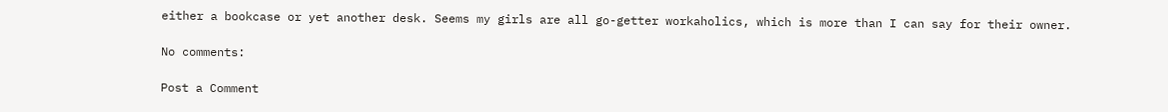either a bookcase or yet another desk. Seems my girls are all go-getter workaholics, which is more than I can say for their owner.

No comments:

Post a Comment